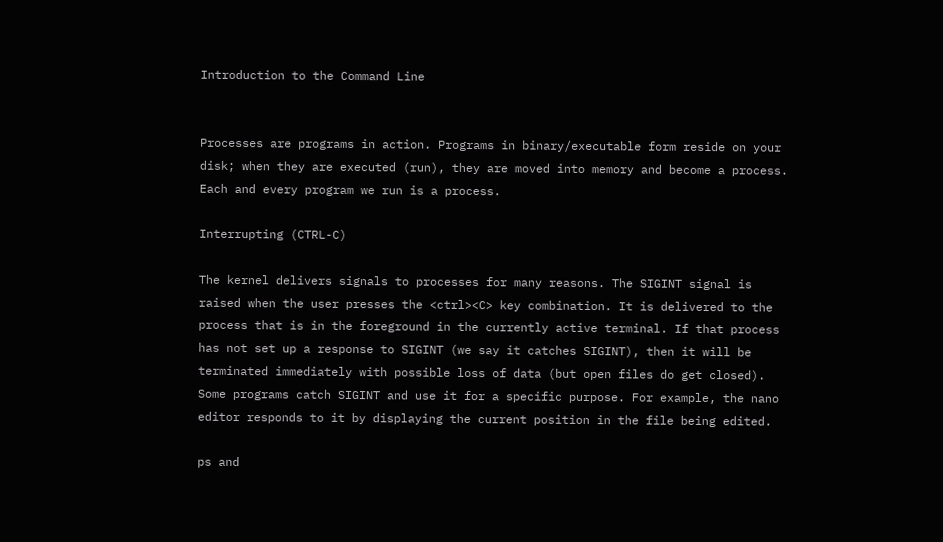Introduction to the Command Line


Processes are programs in action. Programs in binary/executable form reside on your disk; when they are executed (run), they are moved into memory and become a process. Each and every program we run is a process.

Interrupting (CTRL-C)

The kernel delivers signals to processes for many reasons. The SIGINT signal is raised when the user presses the <ctrl><C> key combination. It is delivered to the process that is in the foreground in the currently active terminal. If that process has not set up a response to SIGINT (we say it catches SIGINT), then it will be terminated immediately with possible loss of data (but open files do get closed). Some programs catch SIGINT and use it for a specific purpose. For example, the nano editor responds to it by displaying the current position in the file being edited.

ps and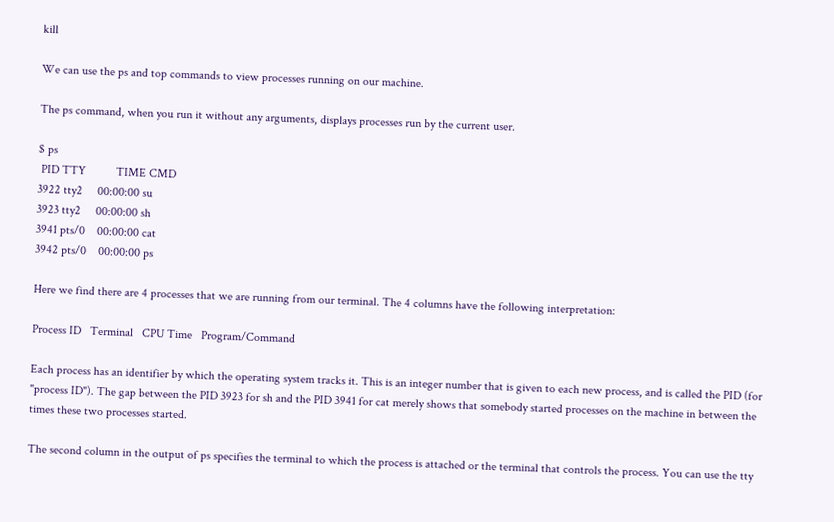kill

We can use the ps and top commands to view processes running on our machine.

The ps command, when you run it without any arguments, displays processes run by the current user.

$ ps
 PID TTY          TIME CMD
3922 tty2     00:00:00 su
3923 tty2     00:00:00 sh
3941 pts/0    00:00:00 cat
3942 pts/0    00:00:00 ps

Here we find there are 4 processes that we are running from our terminal. The 4 columns have the following interpretation:

Process ID   Terminal   CPU Time   Program/Command

Each process has an identifier by which the operating system tracks it. This is an integer number that is given to each new process, and is called the PID (for "process ID"). The gap between the PID 3923 for sh and the PID 3941 for cat merely shows that somebody started processes on the machine in between the times these two processes started.

The second column in the output of ps specifies the terminal to which the process is attached or the terminal that controls the process. You can use the tty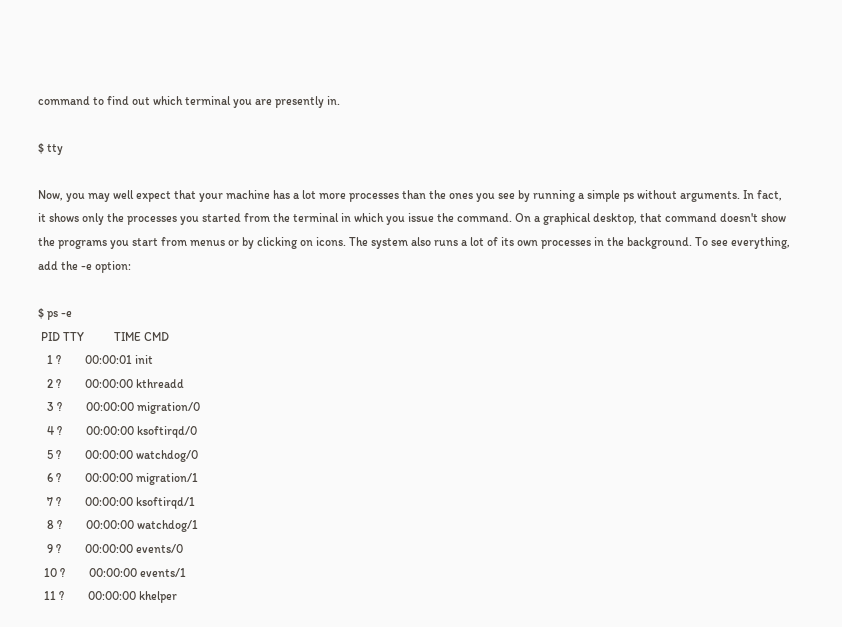command to find out which terminal you are presently in.

$ tty

Now, you may well expect that your machine has a lot more processes than the ones you see by running a simple ps without arguments. In fact, it shows only the processes you started from the terminal in which you issue the command. On a graphical desktop, that command doesn't show the programs you start from menus or by clicking on icons. The system also runs a lot of its own processes in the background. To see everything, add the -e option:

$ ps -e
 PID TTY          TIME CMD
   1 ?        00:00:01 init
   2 ?        00:00:00 kthreadd
   3 ?        00:00:00 migration/0
   4 ?        00:00:00 ksoftirqd/0
   5 ?        00:00:00 watchdog/0
   6 ?        00:00:00 migration/1
   7 ?        00:00:00 ksoftirqd/1
   8 ?        00:00:00 watchdog/1
   9 ?        00:00:00 events/0
  10 ?        00:00:00 events/1
  11 ?        00:00:00 khelper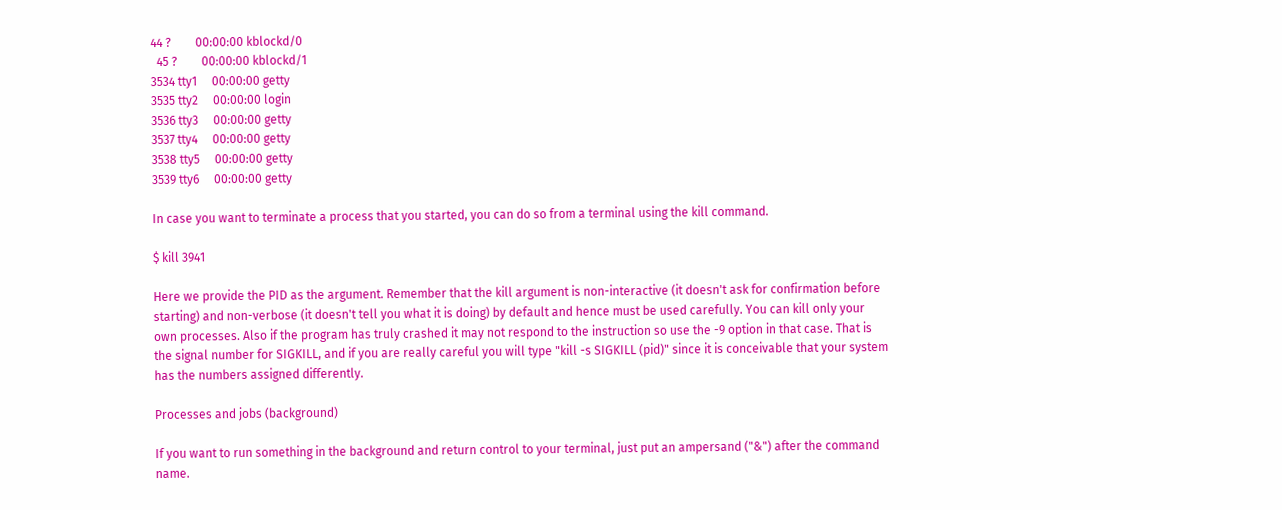44 ?        00:00:00 kblockd/0
  45 ?        00:00:00 kblockd/1
3534 tty1     00:00:00 getty
3535 tty2     00:00:00 login
3536 tty3     00:00:00 getty
3537 tty4     00:00:00 getty
3538 tty5     00:00:00 getty
3539 tty6     00:00:00 getty

In case you want to terminate a process that you started, you can do so from a terminal using the kill command.

$ kill 3941

Here we provide the PID as the argument. Remember that the kill argument is non-interactive (it doesn't ask for confirmation before starting) and non-verbose (it doesn't tell you what it is doing) by default and hence must be used carefully. You can kill only your own processes. Also if the program has truly crashed it may not respond to the instruction so use the -9 option in that case. That is the signal number for SIGKILL, and if you are really careful you will type "kill -s SIGKILL (pid)" since it is conceivable that your system has the numbers assigned differently.

Processes and jobs (background)

If you want to run something in the background and return control to your terminal, just put an ampersand ("&") after the command name.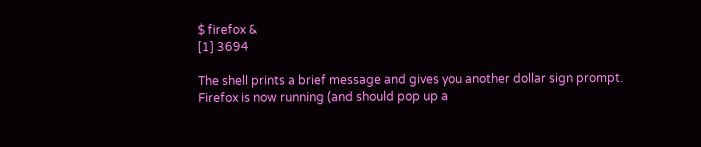$ firefox &
[1] 3694

The shell prints a brief message and gives you another dollar sign prompt. Firefox is now running (and should pop up a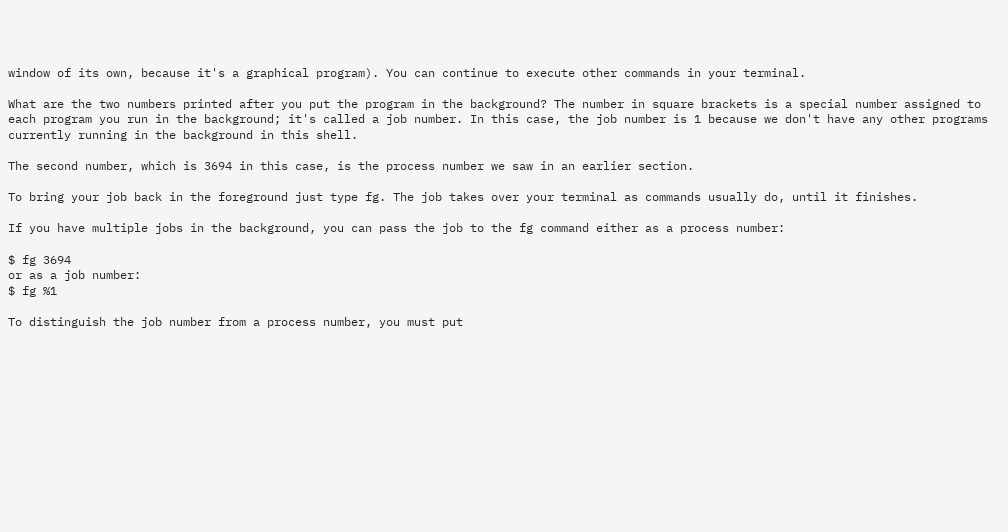window of its own, because it's a graphical program). You can continue to execute other commands in your terminal.

What are the two numbers printed after you put the program in the background? The number in square brackets is a special number assigned to each program you run in the background; it's called a job number. In this case, the job number is 1 because we don't have any other programs currently running in the background in this shell.

The second number, which is 3694 in this case, is the process number we saw in an earlier section.

To bring your job back in the foreground just type fg. The job takes over your terminal as commands usually do, until it finishes.

If you have multiple jobs in the background, you can pass the job to the fg command either as a process number:

$ fg 3694
or as a job number:
$ fg %1

To distinguish the job number from a process number, you must put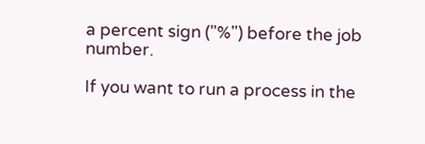a percent sign ("%") before the job number.

If you want to run a process in the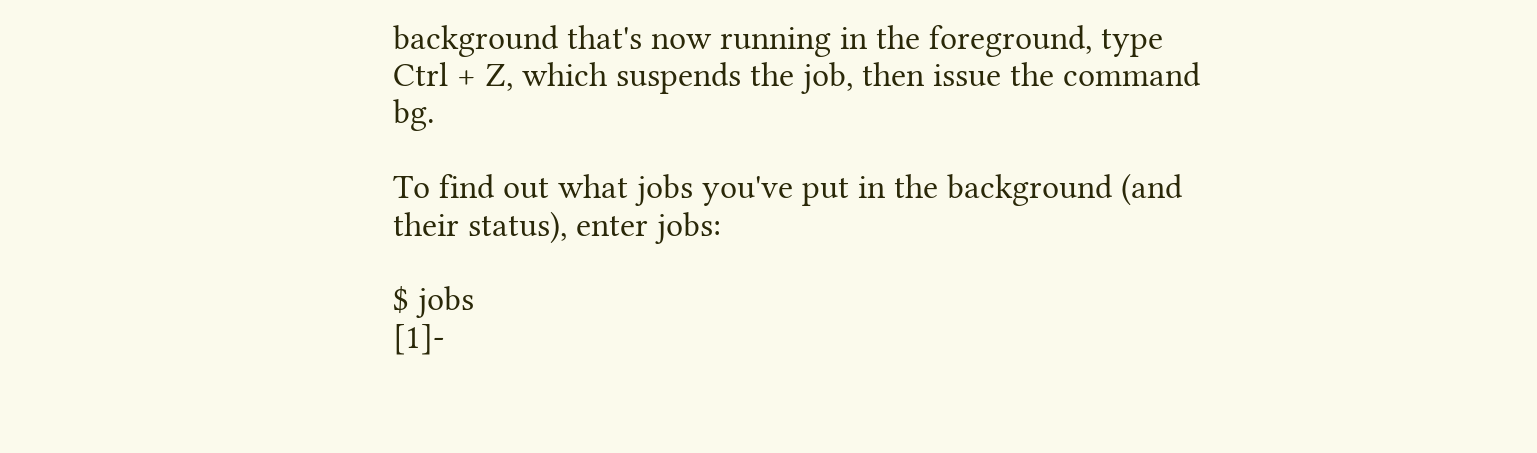background that's now running in the foreground, type Ctrl + Z, which suspends the job, then issue the command bg.

To find out what jobs you've put in the background (and their status), enter jobs:

$ jobs
[1]-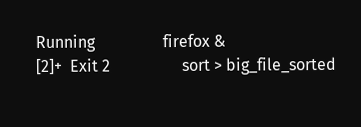Running                 firefox &
[2]+  Exit 2                  sort > big_file_sorted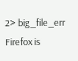2> big_file_err
Firefox is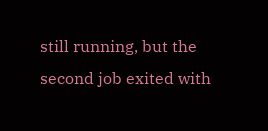still running, but the second job exited with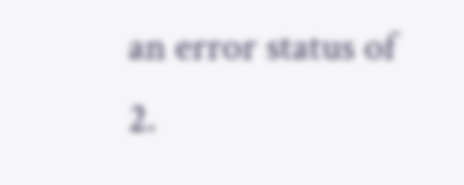an error status of 2.